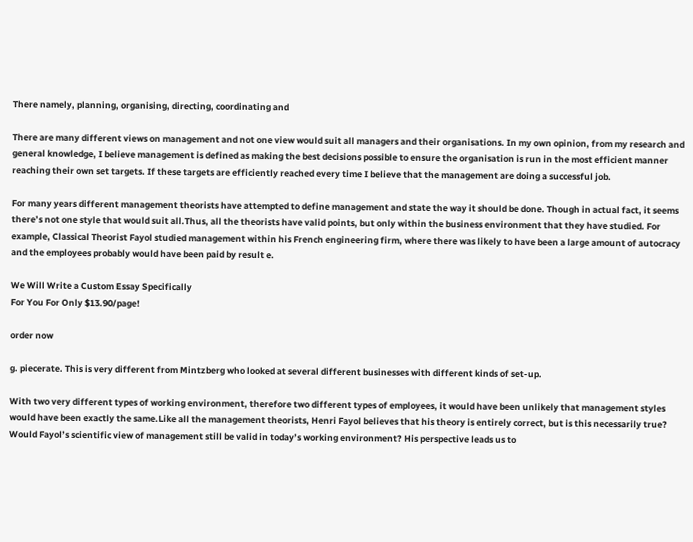There namely, planning, organising, directing, coordinating and

There are many different views on management and not one view would suit all managers and their organisations. In my own opinion, from my research and general knowledge, I believe management is defined as making the best decisions possible to ensure the organisation is run in the most efficient manner reaching their own set targets. If these targets are efficiently reached every time I believe that the management are doing a successful job.

For many years different management theorists have attempted to define management and state the way it should be done. Though in actual fact, it seems there’s not one style that would suit all.Thus, all the theorists have valid points, but only within the business environment that they have studied. For example, Classical Theorist Fayol studied management within his French engineering firm, where there was likely to have been a large amount of autocracy and the employees probably would have been paid by result e.

We Will Write a Custom Essay Specifically
For You For Only $13.90/page!

order now

g. piecerate. This is very different from Mintzberg who looked at several different businesses with different kinds of set-up.

With two very different types of working environment, therefore two different types of employees, it would have been unlikely that management styles would have been exactly the same.Like all the management theorists, Henri Fayol believes that his theory is entirely correct, but is this necessarily true? Would Fayol’s scientific view of management still be valid in today’s working environment? His perspective leads us to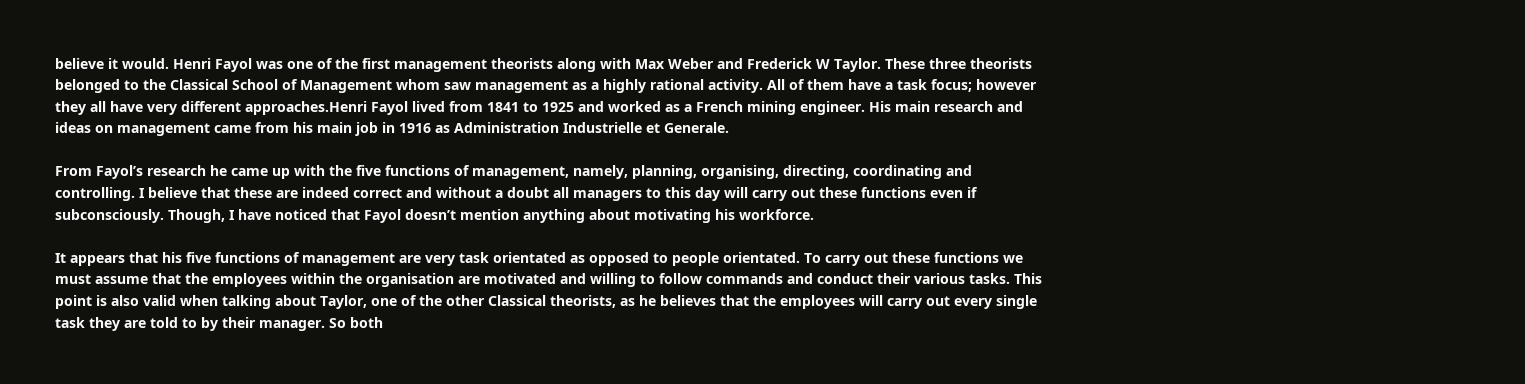believe it would. Henri Fayol was one of the first management theorists along with Max Weber and Frederick W Taylor. These three theorists belonged to the Classical School of Management whom saw management as a highly rational activity. All of them have a task focus; however they all have very different approaches.Henri Fayol lived from 1841 to 1925 and worked as a French mining engineer. His main research and ideas on management came from his main job in 1916 as Administration Industrielle et Generale.

From Fayol’s research he came up with the five functions of management, namely, planning, organising, directing, coordinating and controlling. I believe that these are indeed correct and without a doubt all managers to this day will carry out these functions even if subconsciously. Though, I have noticed that Fayol doesn’t mention anything about motivating his workforce.

It appears that his five functions of management are very task orientated as opposed to people orientated. To carry out these functions we must assume that the employees within the organisation are motivated and willing to follow commands and conduct their various tasks. This point is also valid when talking about Taylor, one of the other Classical theorists, as he believes that the employees will carry out every single task they are told to by their manager. So both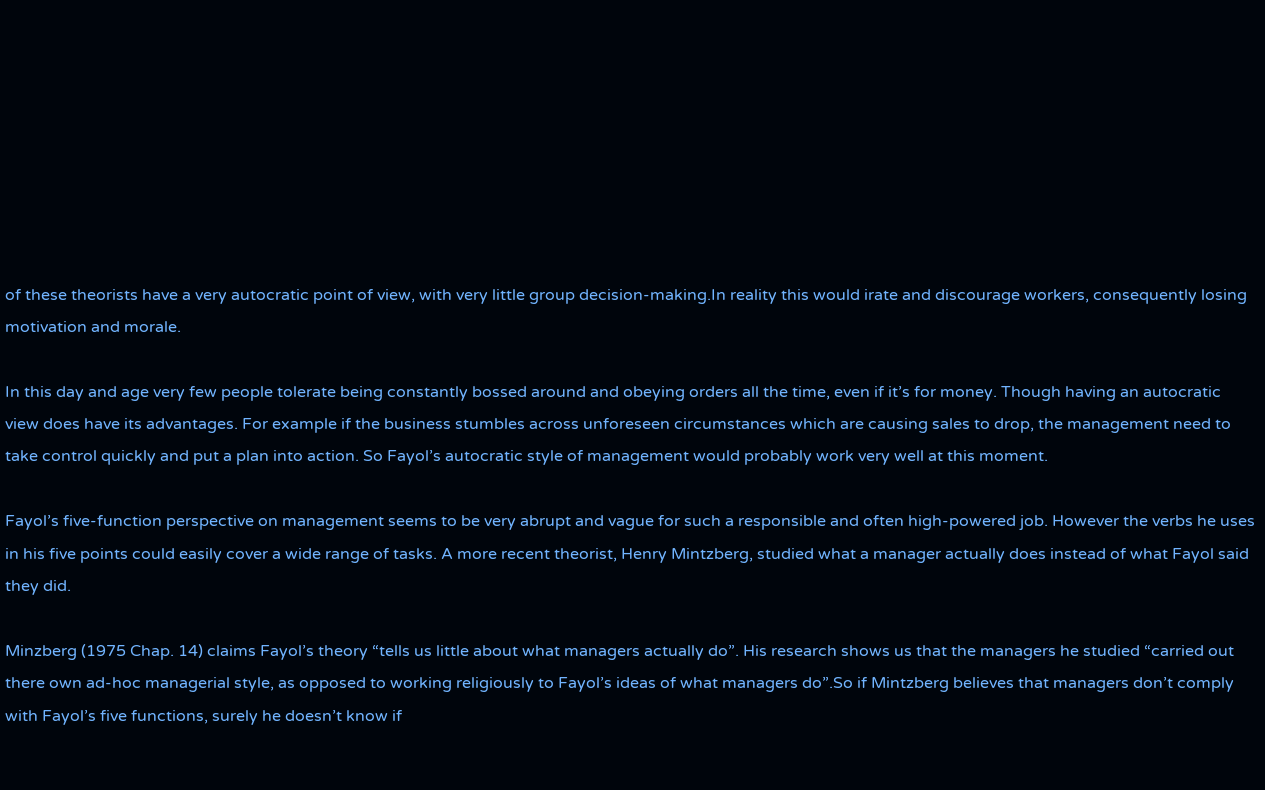of these theorists have a very autocratic point of view, with very little group decision-making.In reality this would irate and discourage workers, consequently losing motivation and morale.

In this day and age very few people tolerate being constantly bossed around and obeying orders all the time, even if it’s for money. Though having an autocratic view does have its advantages. For example if the business stumbles across unforeseen circumstances which are causing sales to drop, the management need to take control quickly and put a plan into action. So Fayol’s autocratic style of management would probably work very well at this moment.

Fayol’s five-function perspective on management seems to be very abrupt and vague for such a responsible and often high-powered job. However the verbs he uses in his five points could easily cover a wide range of tasks. A more recent theorist, Henry Mintzberg, studied what a manager actually does instead of what Fayol said they did.

Minzberg (1975 Chap. 14) claims Fayol’s theory “tells us little about what managers actually do”. His research shows us that the managers he studied “carried out there own ad-hoc managerial style, as opposed to working religiously to Fayol’s ideas of what managers do”.So if Mintzberg believes that managers don’t comply with Fayol’s five functions, surely he doesn’t know if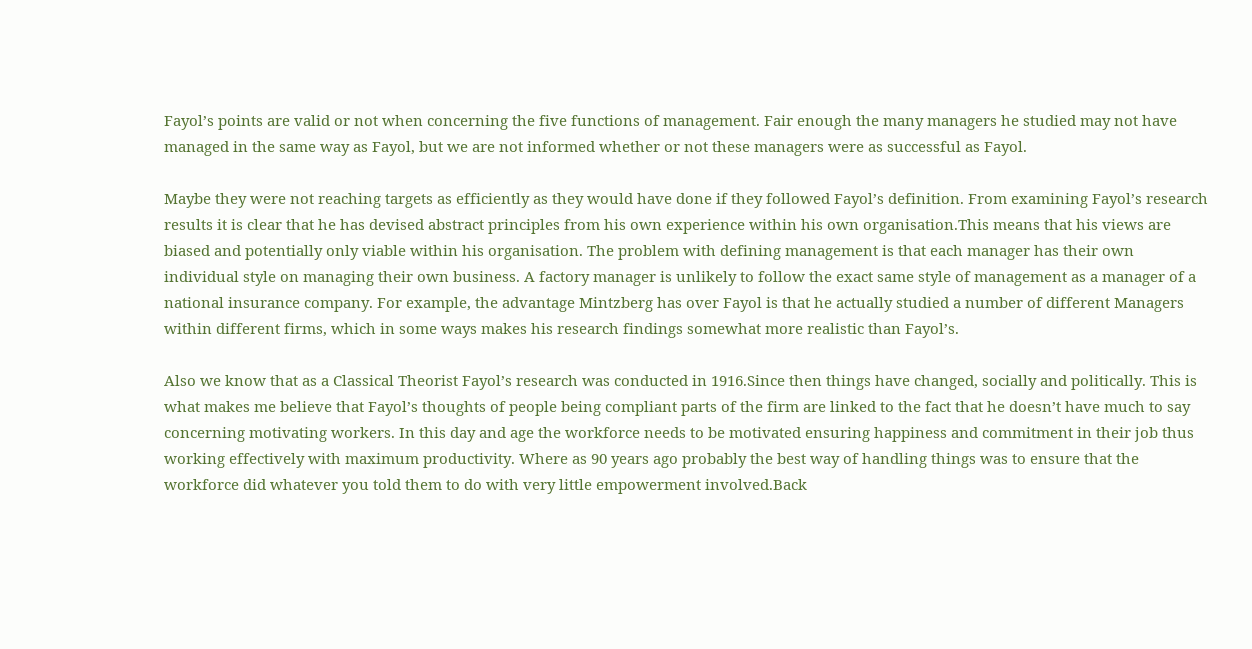Fayol’s points are valid or not when concerning the five functions of management. Fair enough the many managers he studied may not have managed in the same way as Fayol, but we are not informed whether or not these managers were as successful as Fayol.

Maybe they were not reaching targets as efficiently as they would have done if they followed Fayol’s definition. From examining Fayol’s research results it is clear that he has devised abstract principles from his own experience within his own organisation.This means that his views are biased and potentially only viable within his organisation. The problem with defining management is that each manager has their own individual style on managing their own business. A factory manager is unlikely to follow the exact same style of management as a manager of a national insurance company. For example, the advantage Mintzberg has over Fayol is that he actually studied a number of different Managers within different firms, which in some ways makes his research findings somewhat more realistic than Fayol’s.

Also we know that as a Classical Theorist Fayol’s research was conducted in 1916.Since then things have changed, socially and politically. This is what makes me believe that Fayol’s thoughts of people being compliant parts of the firm are linked to the fact that he doesn’t have much to say concerning motivating workers. In this day and age the workforce needs to be motivated ensuring happiness and commitment in their job thus working effectively with maximum productivity. Where as 90 years ago probably the best way of handling things was to ensure that the workforce did whatever you told them to do with very little empowerment involved.Back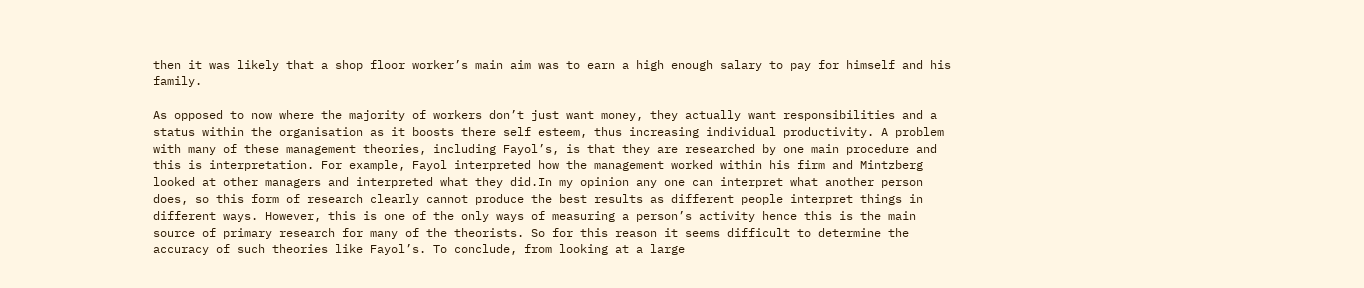then it was likely that a shop floor worker’s main aim was to earn a high enough salary to pay for himself and his family.

As opposed to now where the majority of workers don’t just want money, they actually want responsibilities and a status within the organisation as it boosts there self esteem, thus increasing individual productivity. A problem with many of these management theories, including Fayol’s, is that they are researched by one main procedure and this is interpretation. For example, Fayol interpreted how the management worked within his firm and Mintzberg looked at other managers and interpreted what they did.In my opinion any one can interpret what another person does, so this form of research clearly cannot produce the best results as different people interpret things in different ways. However, this is one of the only ways of measuring a person’s activity hence this is the main source of primary research for many of the theorists. So for this reason it seems difficult to determine the accuracy of such theories like Fayol’s. To conclude, from looking at a large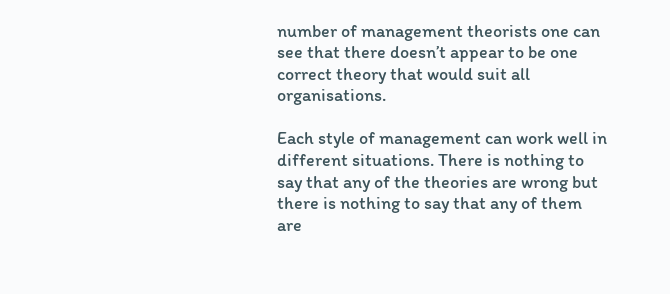number of management theorists one can see that there doesn’t appear to be one correct theory that would suit all organisations.

Each style of management can work well in different situations. There is nothing to say that any of the theories are wrong but there is nothing to say that any of them are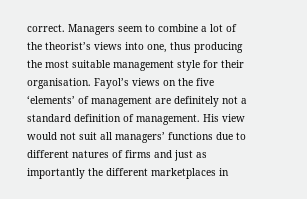correct. Managers seem to combine a lot of the theorist’s views into one, thus producing the most suitable management style for their organisation. Fayol’s views on the five ‘elements’ of management are definitely not a standard definition of management. His view would not suit all managers’ functions due to different natures of firms and just as importantly the different marketplaces in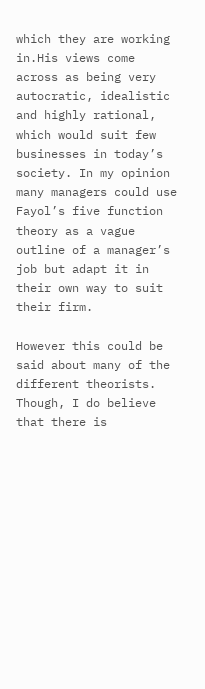which they are working in.His views come across as being very autocratic, idealistic and highly rational, which would suit few businesses in today’s society. In my opinion many managers could use Fayol’s five function theory as a vague outline of a manager’s job but adapt it in their own way to suit their firm.

However this could be said about many of the different theorists. Though, I do believe that there is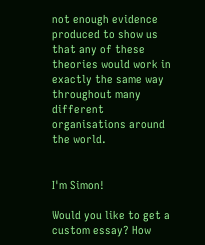not enough evidence produced to show us that any of these theories would work in exactly the same way throughout many different organisations around the world.


I'm Simon!

Would you like to get a custom essay? How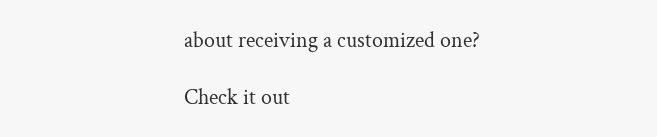about receiving a customized one?

Check it out